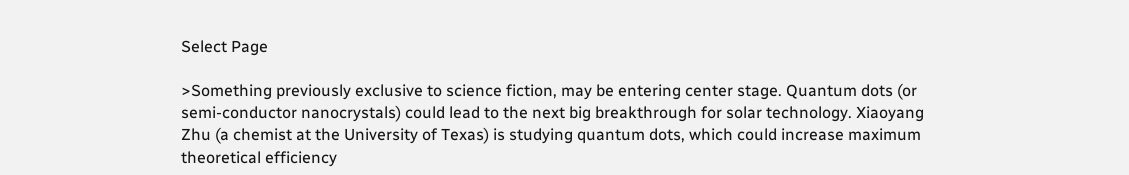Select Page

>Something previously exclusive to science fiction, may be entering center stage. Quantum dots (or semi-conductor nanocrystals) could lead to the next big breakthrough for solar technology. Xiaoyang Zhu (a chemist at the University of Texas) is studying quantum dots, which could increase maximum theoretical efficiency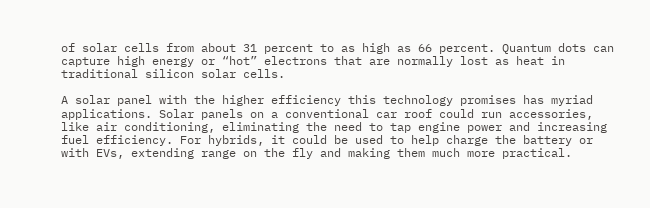of solar cells from about 31 percent to as high as 66 percent. Quantum dots can capture high energy or “hot” electrons that are normally lost as heat in traditional silicon solar cells.

A solar panel with the higher efficiency this technology promises has myriad applications. Solar panels on a conventional car roof could run accessories, like air conditioning, eliminating the need to tap engine power and increasing fuel efficiency. For hybrids, it could be used to help charge the battery or with EVs, extending range on the fly and making them much more practical.